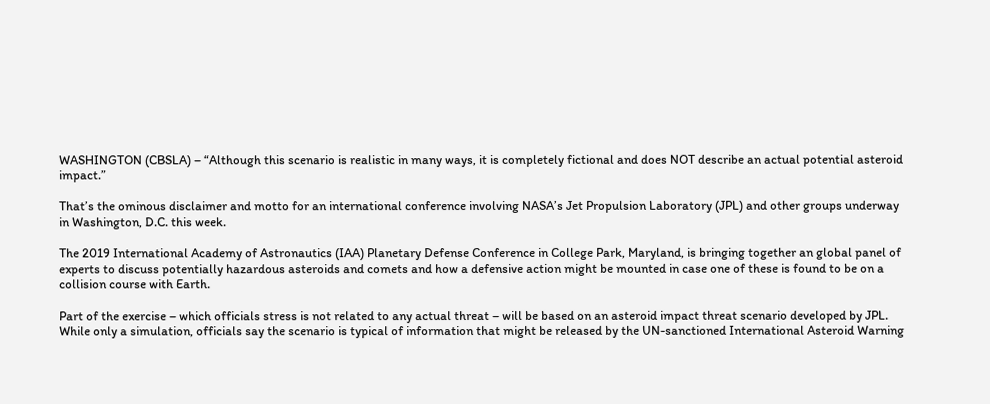WASHINGTON (CBSLA) – “Although this scenario is realistic in many ways, it is completely fictional and does NOT describe an actual potential asteroid impact.”

That’s the ominous disclaimer and motto for an international conference involving NASA’s Jet Propulsion Laboratory (JPL) and other groups underway in Washington, D.C. this week.

The 2019 International Academy of Astronautics (IAA) Planetary Defense Conference in College Park, Maryland, is bringing together an global panel of experts to discuss potentially hazardous asteroids and comets and how a defensive action might be mounted in case one of these is found to be on a collision course with Earth.

Part of the exercise – which officials stress is not related to any actual threat – will be based on an asteroid impact threat scenario developed by JPL. While only a simulation, officials say the scenario is typical of information that might be released by the UN-sanctioned International Asteroid Warning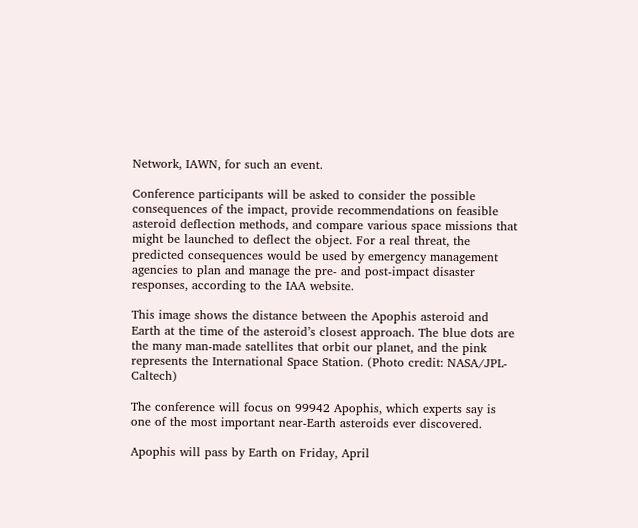Network, IAWN, for such an event.

Conference participants will be asked to consider the possible consequences of the impact, provide recommendations on feasible asteroid deflection methods, and compare various space missions that might be launched to deflect the object. For a real threat, the predicted consequences would be used by emergency management agencies to plan and manage the pre- and post-impact disaster responses, according to the IAA website.

This image shows the distance between the Apophis asteroid and Earth at the time of the asteroid’s closest approach. The blue dots are the many man-made satellites that orbit our planet, and the pink represents the International Space Station. (Photo credit: NASA/JPL-Caltech)

The conference will focus on 99942 Apophis, which experts say is one of the most important near-Earth asteroids ever discovered.

Apophis will pass by Earth on Friday, April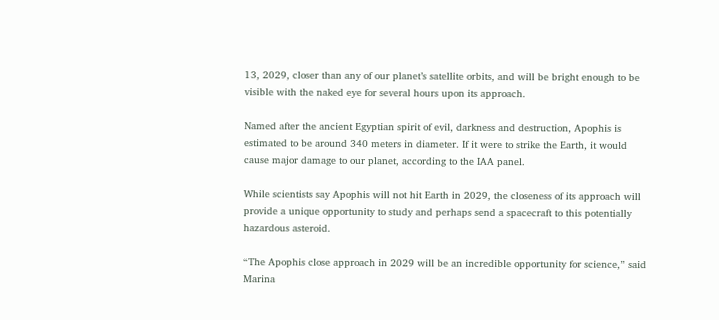13, 2029, closer than any of our planet’s satellite orbits, and will be bright enough to be visible with the naked eye for several hours upon its approach.

Named after the ancient Egyptian spirit of evil, darkness and destruction, Apophis is estimated to be around 340 meters in diameter. If it were to strike the Earth, it would cause major damage to our planet, according to the IAA panel.

While scientists say Apophis will not hit Earth in 2029, the closeness of its approach will provide a unique opportunity to study and perhaps send a spacecraft to this potentially hazardous asteroid.

“The Apophis close approach in 2029 will be an incredible opportunity for science,” said Marina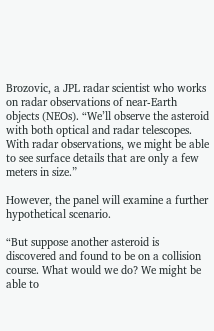Brozovic, a JPL radar scientist who works on radar observations of near-Earth objects (NEOs). “We’ll observe the asteroid with both optical and radar telescopes. With radar observations, we might be able to see surface details that are only a few meters in size.”

However, the panel will examine a further hypothetical scenario.

“But suppose another asteroid is discovered and found to be on a collision course. What would we do? We might be able to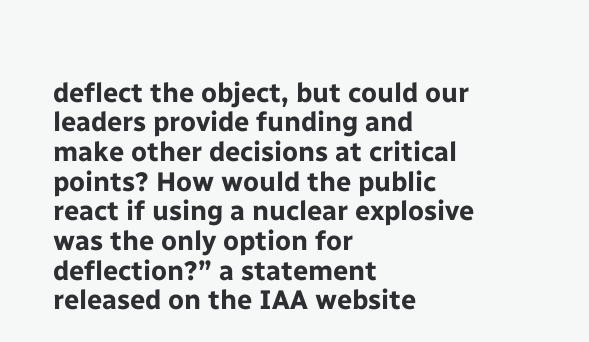deflect the object, but could our leaders provide funding and make other decisions at critical points? How would the public react if using a nuclear explosive was the only option for deflection?” a statement released on the IAA website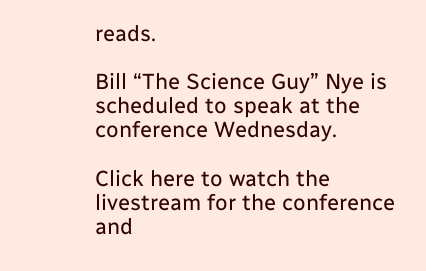reads.

Bill “The Science Guy” Nye is scheduled to speak at the conference Wednesday.

Click here to watch the livestream for the conference and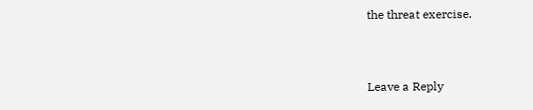the threat exercise.


Leave a Reply